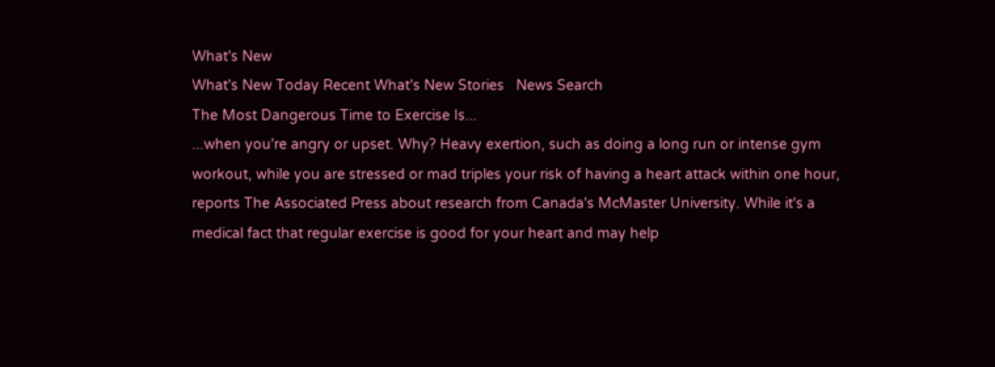What's New
What's New Today Recent What's New Stories   News Search
The Most Dangerous Time to Exercise Is...
...when you're angry or upset. Why? Heavy exertion, such as doing a long run or intense gym workout, while you are stressed or mad triples your risk of having a heart attack within one hour, reports The Associated Press about research from Canada's McMaster University. While it's a medical fact that regular exercise is good for your heart and may help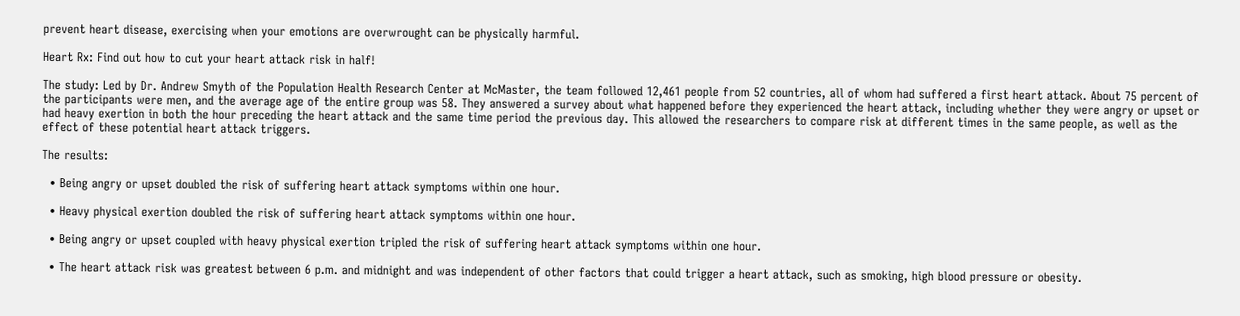prevent heart disease, exercising when your emotions are overwrought can be physically harmful.

Heart Rx: Find out how to cut your heart attack risk in half!

The study: Led by Dr. Andrew Smyth of the Population Health Research Center at McMaster, the team followed 12,461 people from 52 countries, all of whom had suffered a first heart attack. About 75 percent of the participants were men, and the average age of the entire group was 58. They answered a survey about what happened before they experienced the heart attack, including whether they were angry or upset or had heavy exertion in both the hour preceding the heart attack and the same time period the previous day. This allowed the researchers to compare risk at different times in the same people, as well as the effect of these potential heart attack triggers.

The results:

  • Being angry or upset doubled the risk of suffering heart attack symptoms within one hour.

  • Heavy physical exertion doubled the risk of suffering heart attack symptoms within one hour.

  • Being angry or upset coupled with heavy physical exertion tripled the risk of suffering heart attack symptoms within one hour.

  • The heart attack risk was greatest between 6 p.m. and midnight and was independent of other factors that could trigger a heart attack, such as smoking, high blood pressure or obesity.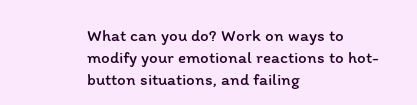What can you do? Work on ways to modify your emotional reactions to hot-button situations, and failing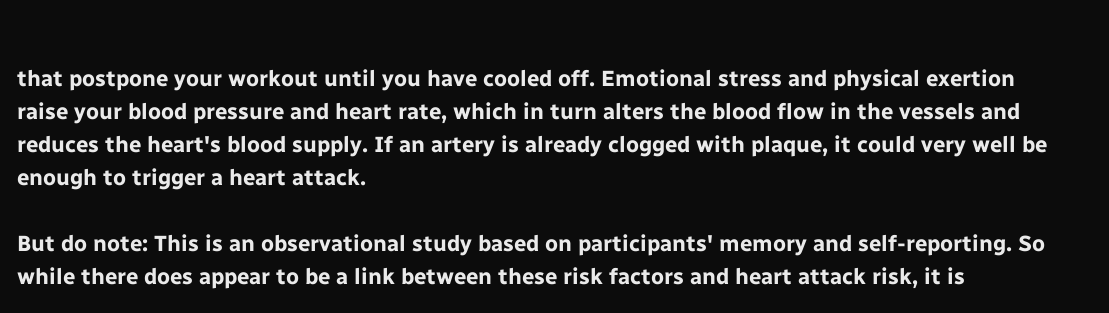that postpone your workout until you have cooled off. Emotional stress and physical exertion raise your blood pressure and heart rate, which in turn alters the blood flow in the vessels and reduces the heart's blood supply. If an artery is already clogged with plaque, it could very well be enough to trigger a heart attack.

But do note: This is an observational study based on participants' memory and self-reporting. So while there does appear to be a link between these risk factors and heart attack risk, it is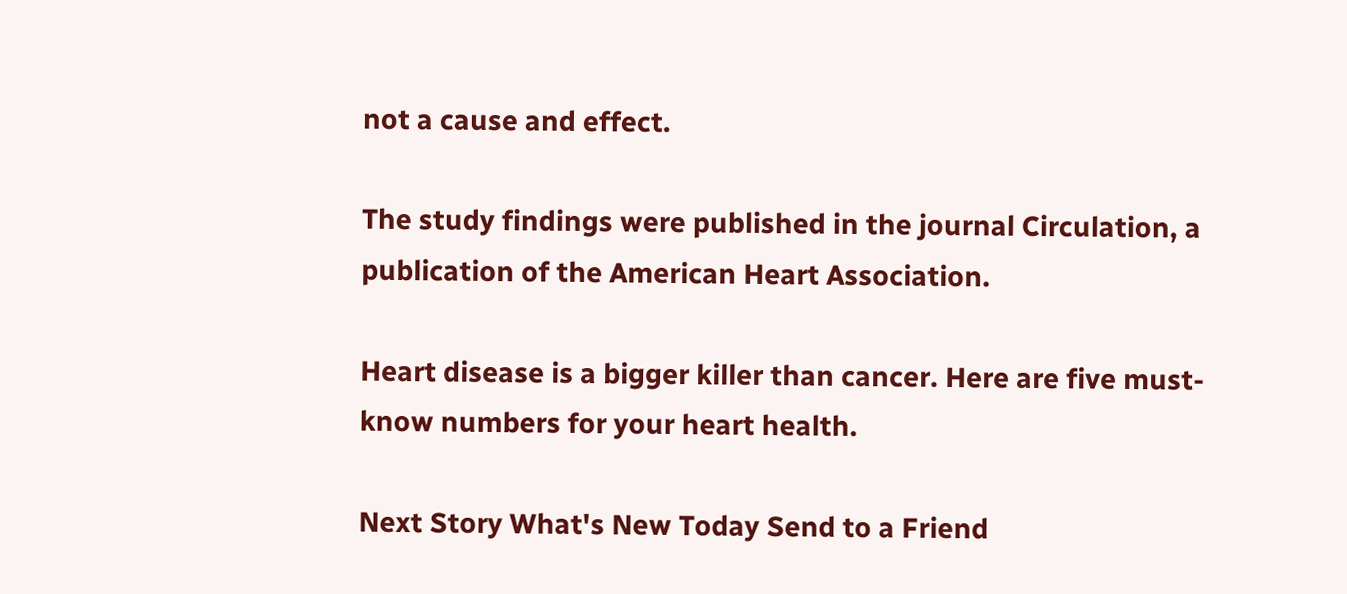not a cause and effect.

The study findings were published in the journal Circulation, a publication of the American Heart Association.

Heart disease is a bigger killer than cancer. Here are five must-know numbers for your heart health.

Next Story What's New Today Send to a Friend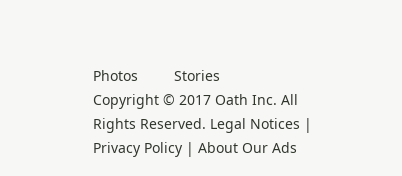Photos         Stories
Copyright © 2017 Oath Inc. All Rights Reserved. Legal Notices | Privacy Policy | About Our Ads